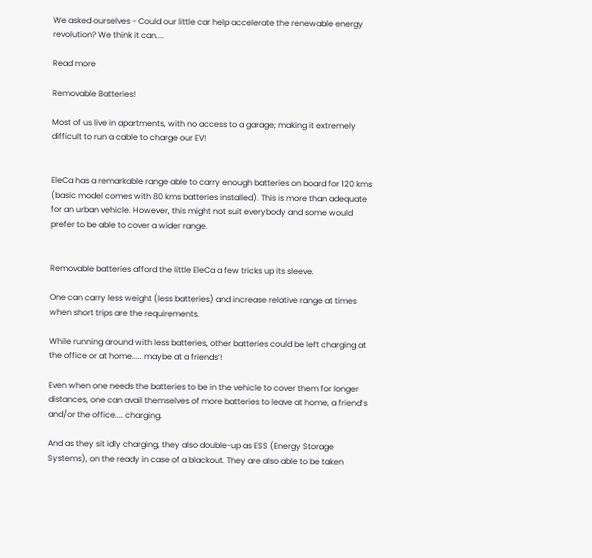We asked ourselves - Could our little car help accelerate the renewable energy revolution? We think it can....

Read more

Removable Batteries!

Most of us live in apartments, with no access to a garage; making it extremely difficult to run a cable to charge our EV!


EleCa has a remarkable range able to carry enough batteries on board for 120 kms (basic model comes with 80 kms batteries installed). This is more than adequate for an urban vehicle. However, this might not suit everybody and some would prefer to be able to cover a wider range.


Removable batteries afford the little EleCa a few tricks up its sleeve.

One can carry less weight (less batteries) and increase relative range at times when short trips are the requirements.

While running around with less batteries, other batteries could be left charging at the office or at home..... maybe at a friends’!

Even when one needs the batteries to be in the vehicle to cover them for longer distances, one can avail themselves of more batteries to leave at home, a friend’s and/or the office.... charging.

And as they sit idly charging, they also double-up as ESS (Energy Storage Systems), on the ready in case of a blackout. They are also able to be taken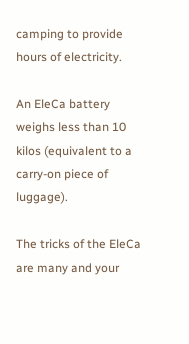camping to provide hours of electricity.

An EleCa battery weighs less than 10 kilos (equivalent to a carry-on piece of luggage).

The tricks of the EleCa are many and your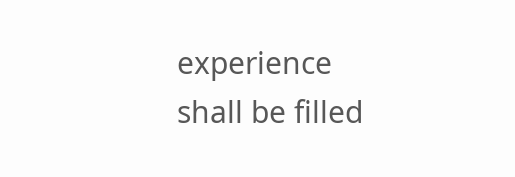experience shall be filled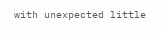with unexpected little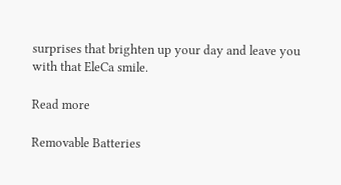surprises that brighten up your day and leave you with that EleCa smile.

Read more

Removable Batteries